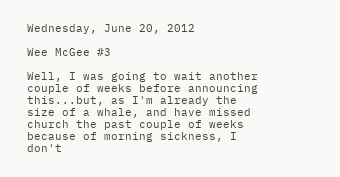Wednesday, June 20, 2012

Wee McGee #3

Well, I was going to wait another couple of weeks before announcing this...but, as I'm already the size of a whale, and have missed church the past couple of weeks because of morning sickness, I don't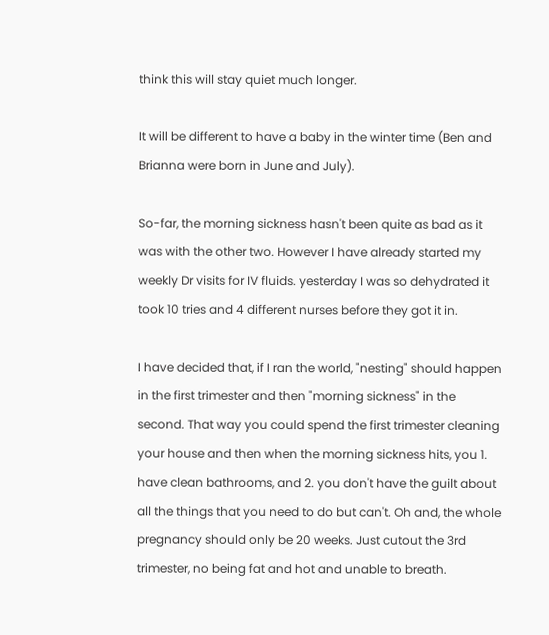think this will stay quiet much longer.

It will be different to have a baby in the winter time (Ben and Brianna were born in June and July).

So-far, the morning sickness hasn't been quite as bad as it was with the other two. However I have already started my weekly Dr visits for IV fluids. yesterday I was so dehydrated it took 10 tries and 4 different nurses before they got it in.

I have decided that, if I ran the world, "nesting" should happen in the first trimester and then "morning sickness" in the second. That way you could spend the first trimester cleaning your house and then when the morning sickness hits, you 1. have clean bathrooms, and 2. you don't have the guilt about all the things that you need to do but can't. Oh and, the whole pregnancy should only be 20 weeks. Just cutout the 3rd trimester, no being fat and hot and unable to breath.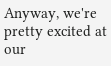Anyway, we're pretty excited at our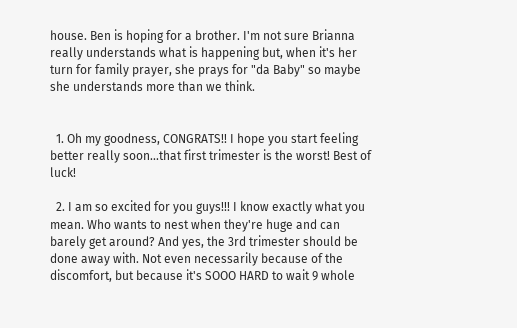house. Ben is hoping for a brother. I'm not sure Brianna really understands what is happening but, when it's her turn for family prayer, she prays for "da Baby" so maybe she understands more than we think.


  1. Oh my goodness, CONGRATS!! I hope you start feeling better really soon...that first trimester is the worst! Best of luck!

  2. I am so excited for you guys!!! I know exactly what you mean. Who wants to nest when they're huge and can barely get around? And yes, the 3rd trimester should be done away with. Not even necessarily because of the discomfort, but because it's SOOO HARD to wait 9 whole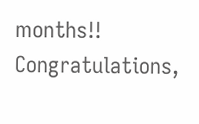months!! Congratulations,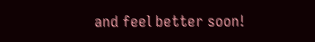and feel better soon!